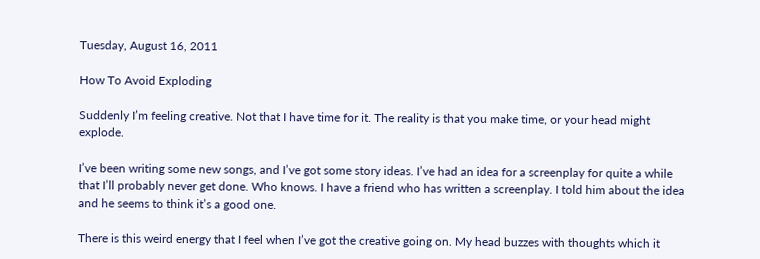Tuesday, August 16, 2011

How To Avoid Exploding

Suddenly I’m feeling creative. Not that I have time for it. The reality is that you make time, or your head might explode.

I’ve been writing some new songs, and I’ve got some story ideas. I’ve had an idea for a screenplay for quite a while that I’ll probably never get done. Who knows. I have a friend who has written a screenplay. I told him about the idea and he seems to think it’s a good one.

There is this weird energy that I feel when I’ve got the creative going on. My head buzzes with thoughts which it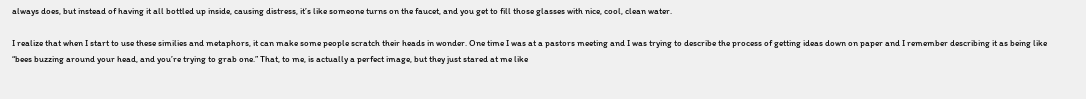always does, but instead of having it all bottled up inside, causing distress, it’s like someone turns on the faucet, and you get to fill those glasses with nice, cool, clean water.

I realize that when I start to use these similies and metaphors, it can make some people scratch their heads in wonder. One time I was at a pastors meeting and I was trying to describe the process of getting ideas down on paper and I remember describing it as being like “bees buzzing around your head, and you’re trying to grab one.” That, to me, is actually a perfect image, but they just stared at me like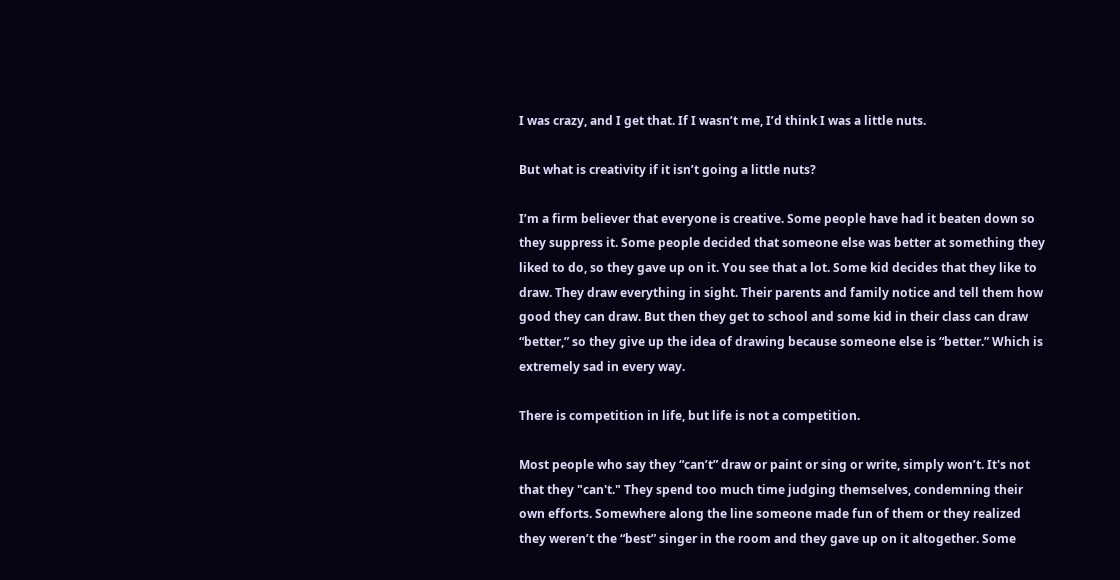I was crazy, and I get that. If I wasn’t me, I’d think I was a little nuts.

But what is creativity if it isn’t going a little nuts?

I’m a firm believer that everyone is creative. Some people have had it beaten down so they suppress it. Some people decided that someone else was better at something they liked to do, so they gave up on it. You see that a lot. Some kid decides that they like to draw. They draw everything in sight. Their parents and family notice and tell them how good they can draw. But then they get to school and some kid in their class can draw “better,” so they give up the idea of drawing because someone else is “better.” Which is extremely sad in every way.

There is competition in life, but life is not a competition.

Most people who say they “can’t” draw or paint or sing or write, simply won’t. It's not that they "can't." They spend too much time judging themselves, condemning their own efforts. Somewhere along the line someone made fun of them or they realized they weren’t the “best” singer in the room and they gave up on it altogether. Some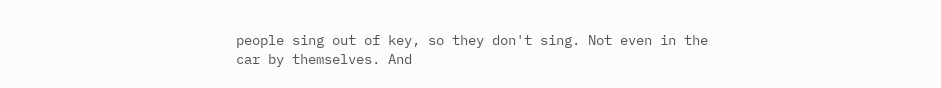people sing out of key, so they don't sing. Not even in the car by themselves. And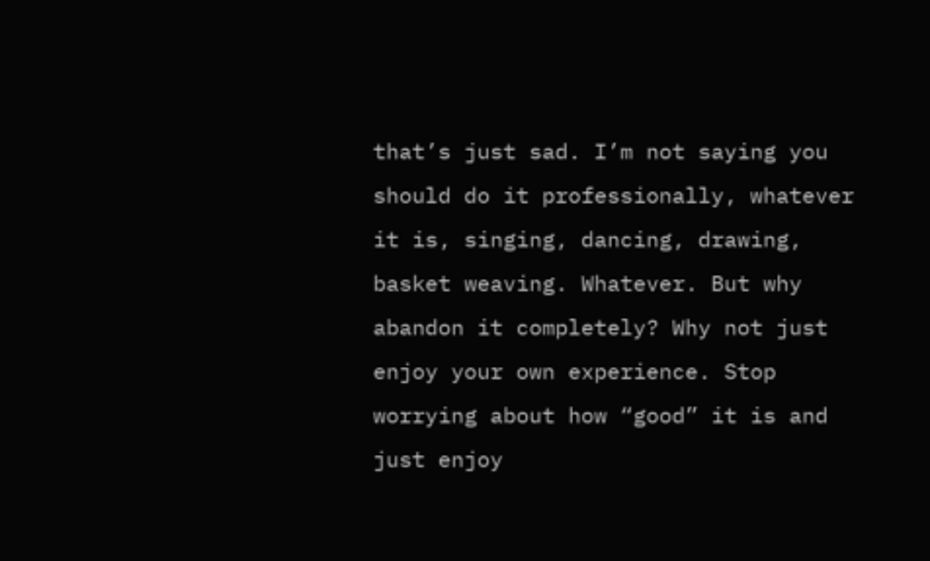that’s just sad. I’m not saying you should do it professionally, whatever it is, singing, dancing, drawing, basket weaving. Whatever. But why abandon it completely? Why not just enjoy your own experience. Stop worrying about how “good” it is and just enjoy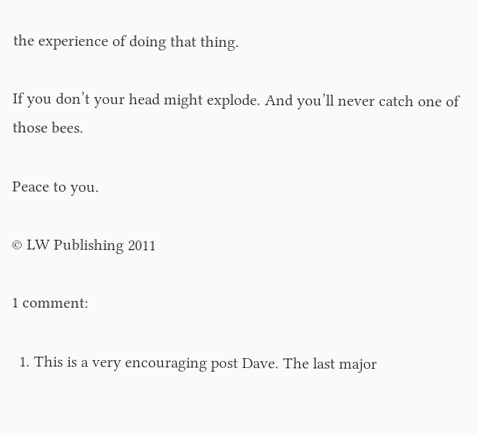the experience of doing that thing.

If you don’t your head might explode. And you’ll never catch one of those bees.

Peace to you.

© LW Publishing 2011

1 comment:

  1. This is a very encouraging post Dave. The last major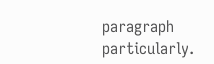paragraph particularly.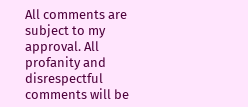All comments are subject to my approval. All profanity and disrespectful comments will be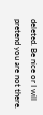deleted. Be nice or I will pretend you are not there.